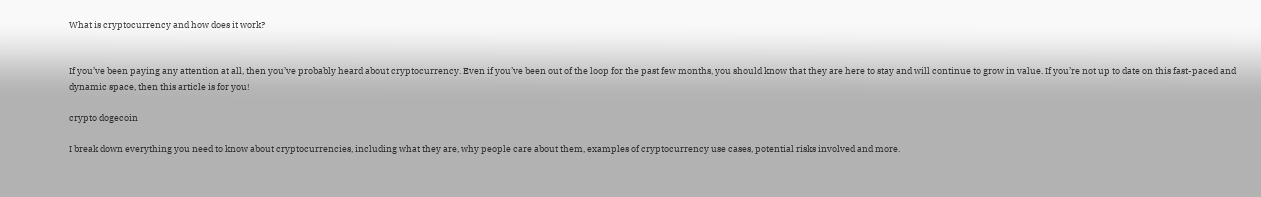What is cryptocurrency and how does it work?


If you’ve been paying any attention at all, then you’ve probably heard about cryptocurrency. Even if you’ve been out of the loop for the past few months, you should know that they are here to stay and will continue to grow in value. If you’re not up to date on this fast-paced and dynamic space, then this article is for you!

crypto dogecoin

I break down everything you need to know about cryptocurrencies, including what they are, why people care about them, examples of cryptocurrency use cases, potential risks involved and more.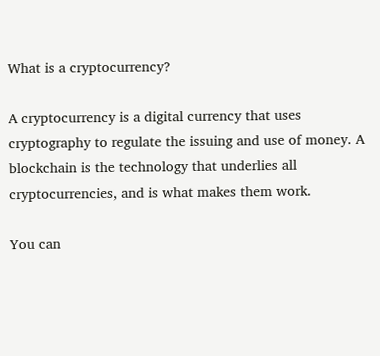What is a cryptocurrency?

A cryptocurrency is a digital currency that uses cryptography to regulate the issuing and use of money. A blockchain is the technology that underlies all cryptocurrencies, and is what makes them work.

You can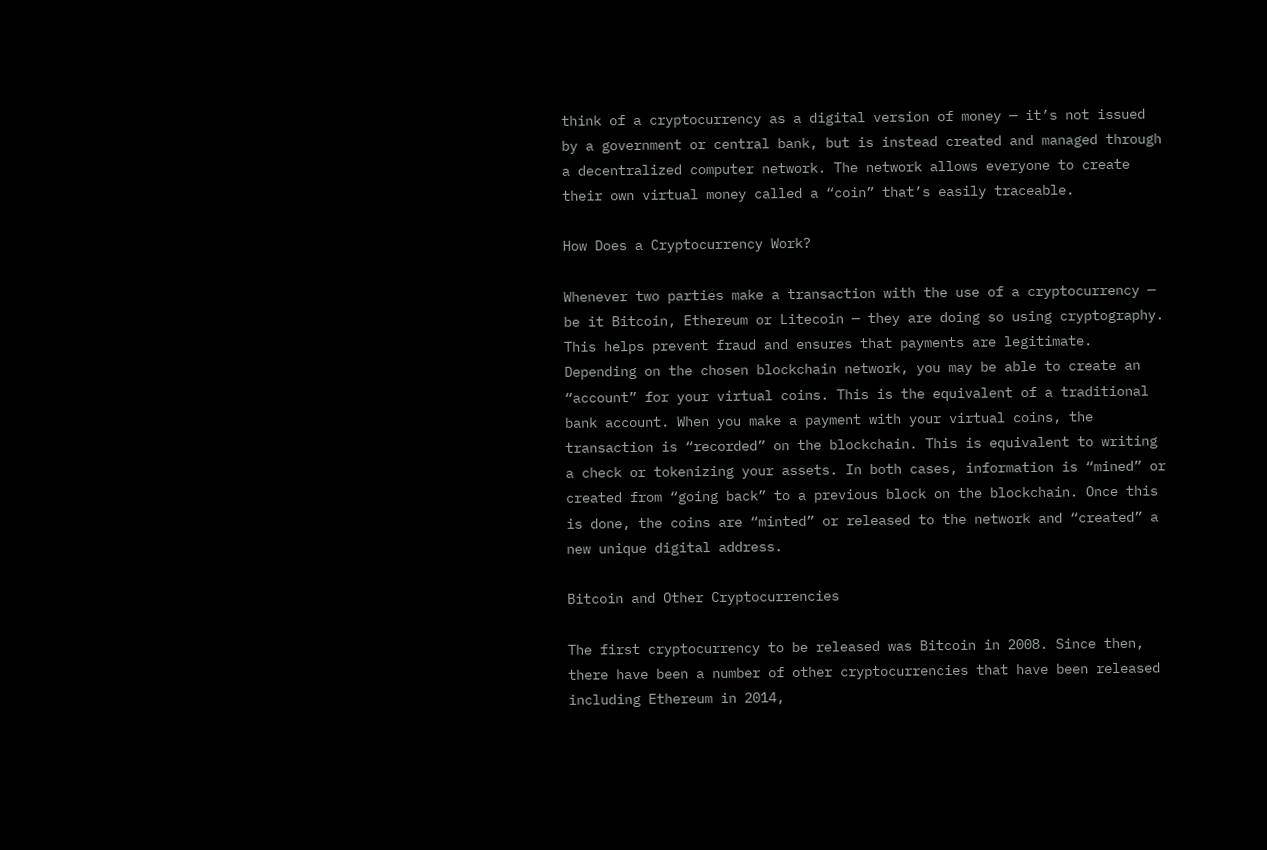think of a cryptocurrency as a digital version of money — it’s not issued by a government or central bank, but is instead created and managed through a decentralized computer network. The network allows everyone to create their own virtual money called a “coin” that’s easily traceable.

How Does a Cryptocurrency Work?

Whenever two parties make a transaction with the use of a cryptocurrency — be it Bitcoin, Ethereum or Litecoin — they are doing so using cryptography. This helps prevent fraud and ensures that payments are legitimate. Depending on the chosen blockchain network, you may be able to create an “account” for your virtual coins. This is the equivalent of a traditional bank account. When you make a payment with your virtual coins, the transaction is “recorded” on the blockchain. This is equivalent to writing a check or tokenizing your assets. In both cases, information is “mined” or created from “going back” to a previous block on the blockchain. Once this is done, the coins are “minted” or released to the network and “created” a new unique digital address.

Bitcoin and Other Cryptocurrencies

The first cryptocurrency to be released was Bitcoin in 2008. Since then, there have been a number of other cryptocurrencies that have been released including Ethereum in 2014,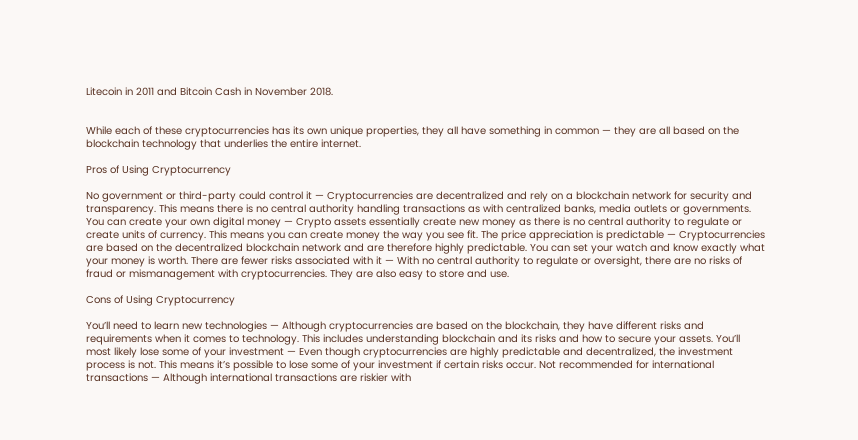Litecoin in 2011 and Bitcoin Cash in November 2018.


While each of these cryptocurrencies has its own unique properties, they all have something in common — they are all based on the blockchain technology that underlies the entire internet.

Pros of Using Cryptocurrency

No government or third-party could control it — Cryptocurrencies are decentralized and rely on a blockchain network for security and transparency. This means there is no central authority handling transactions as with centralized banks, media outlets or governments. You can create your own digital money — Crypto assets essentially create new money as there is no central authority to regulate or create units of currency. This means you can create money the way you see fit. The price appreciation is predictable — Cryptocurrencies are based on the decentralized blockchain network and are therefore highly predictable. You can set your watch and know exactly what your money is worth. There are fewer risks associated with it — With no central authority to regulate or oversight, there are no risks of fraud or mismanagement with cryptocurrencies. They are also easy to store and use.

Cons of Using Cryptocurrency

You’ll need to learn new technologies — Although cryptocurrencies are based on the blockchain, they have different risks and requirements when it comes to technology. This includes understanding blockchain and its risks and how to secure your assets. You’ll most likely lose some of your investment — Even though cryptocurrencies are highly predictable and decentralized, the investment process is not. This means it’s possible to lose some of your investment if certain risks occur. Not recommended for international transactions — Although international transactions are riskier with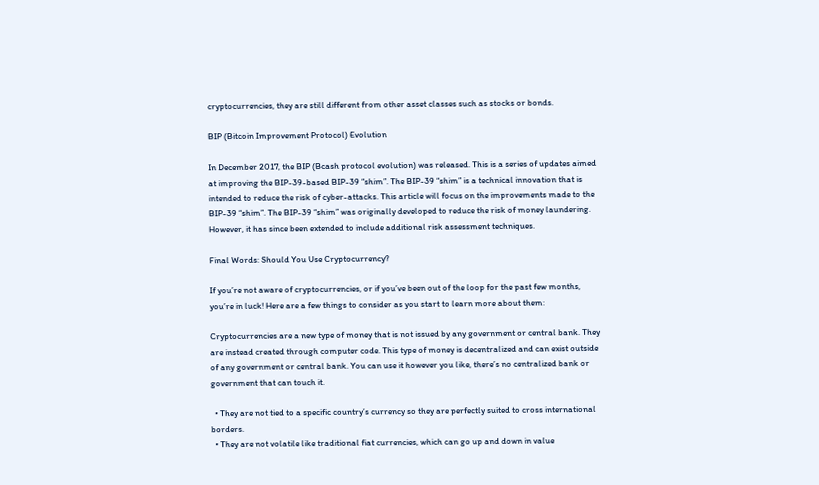cryptocurrencies, they are still different from other asset classes such as stocks or bonds.

BIP (Bitcoin Improvement Protocol) Evolution

In December 2017, the BIP (Bcash protocol evolution) was released. This is a series of updates aimed at improving the BIP-39-based BIP-39 “shim”. The BIP-39 “shim” is a technical innovation that is intended to reduce the risk of cyber-attacks. This article will focus on the improvements made to the BIP-39 “shim”. The BIP-39 “shim” was originally developed to reduce the risk of money laundering. However, it has since been extended to include additional risk assessment techniques.

Final Words: Should You Use Cryptocurrency?

If you’re not aware of cryptocurrencies, or if you’ve been out of the loop for the past few months, you’re in luck! Here are a few things to consider as you start to learn more about them:

Cryptocurrencies are a new type of money that is not issued by any government or central bank. They are instead created through computer code. This type of money is decentralized and can exist outside of any government or central bank. You can use it however you like, there’s no centralized bank or government that can touch it.

  • They are not tied to a specific country’s currency so they are perfectly suited to cross international borders.
  • They are not volatile like traditional fiat currencies, which can go up and down in value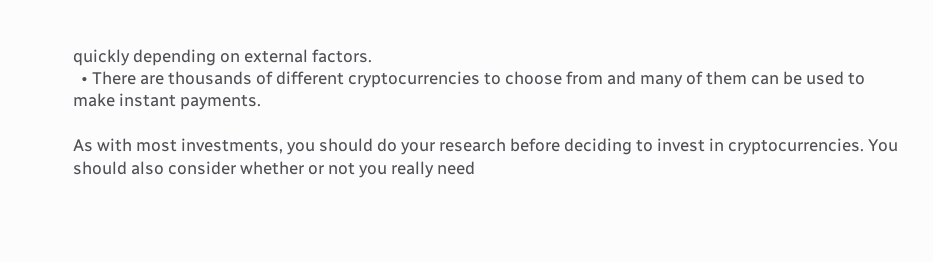quickly depending on external factors.
  • There are thousands of different cryptocurrencies to choose from and many of them can be used to make instant payments.

As with most investments, you should do your research before deciding to invest in cryptocurrencies. You should also consider whether or not you really need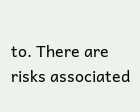to. There are risks associated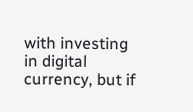with investing in digital currency, but if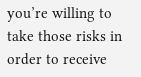you’re willing to take those risks in order to receive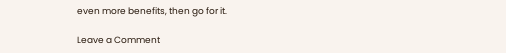even more benefits, then go for it.

Leave a Comment